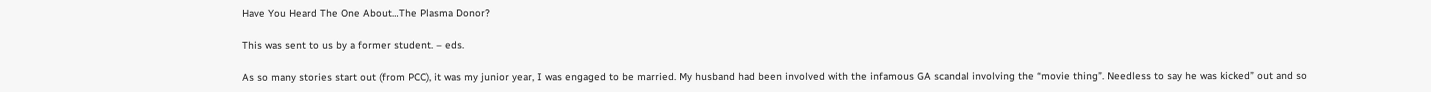Have You Heard The One About…The Plasma Donor?

This was sent to us by a former student. – eds.

As so many stories start out (from PCC), it was my junior year, I was engaged to be married. My husband had been involved with the infamous GA scandal involving the “movie thing”. Needless to say he was kicked” out and so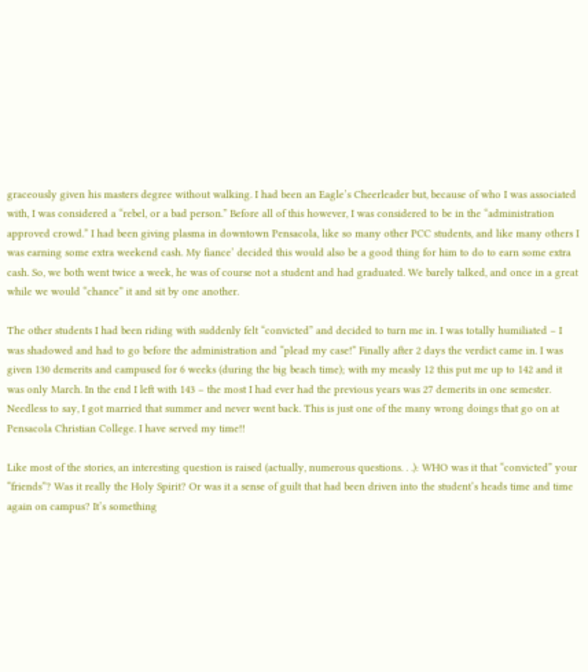graceously given his masters degree without walking. I had been an Eagle’s Cheerleader but, because of who I was associated with, I was considered a “rebel, or a bad person.” Before all of this however, I was considered to be in the “administration approved crowd.” I had been giving plasma in downtown Pensacola, like so many other PCC students, and like many others I was earning some extra weekend cash. My fiance’ decided this would also be a good thing for him to do to earn some extra cash. So, we both went twice a week, he was of course not a student and had graduated. We barely talked, and once in a great while we would “chance” it and sit by one another.

The other students I had been riding with suddenly felt “convicted” and decided to turn me in. I was totally humiliated – I was shadowed and had to go before the administration and “plead my case!” Finally after 2 days the verdict came in. I was given 130 demerits and campused for 6 weeks (during the big beach time); with my measly 12 this put me up to 142 and it was only March. In the end I left with 143 – the most I had ever had the previous years was 27 demerits in one semester. Needless to say, I got married that summer and never went back. This is just one of the many wrong doings that go on at Pensacola Christian College. I have served my time!!

Like most of the stories, an interesting question is raised (actually, numerous questions. . .): WHO was it that “convicted” your “friends”? Was it really the Holy Spirit? Or was it a sense of guilt that had been driven into the student’s heads time and time again on campus? It’s something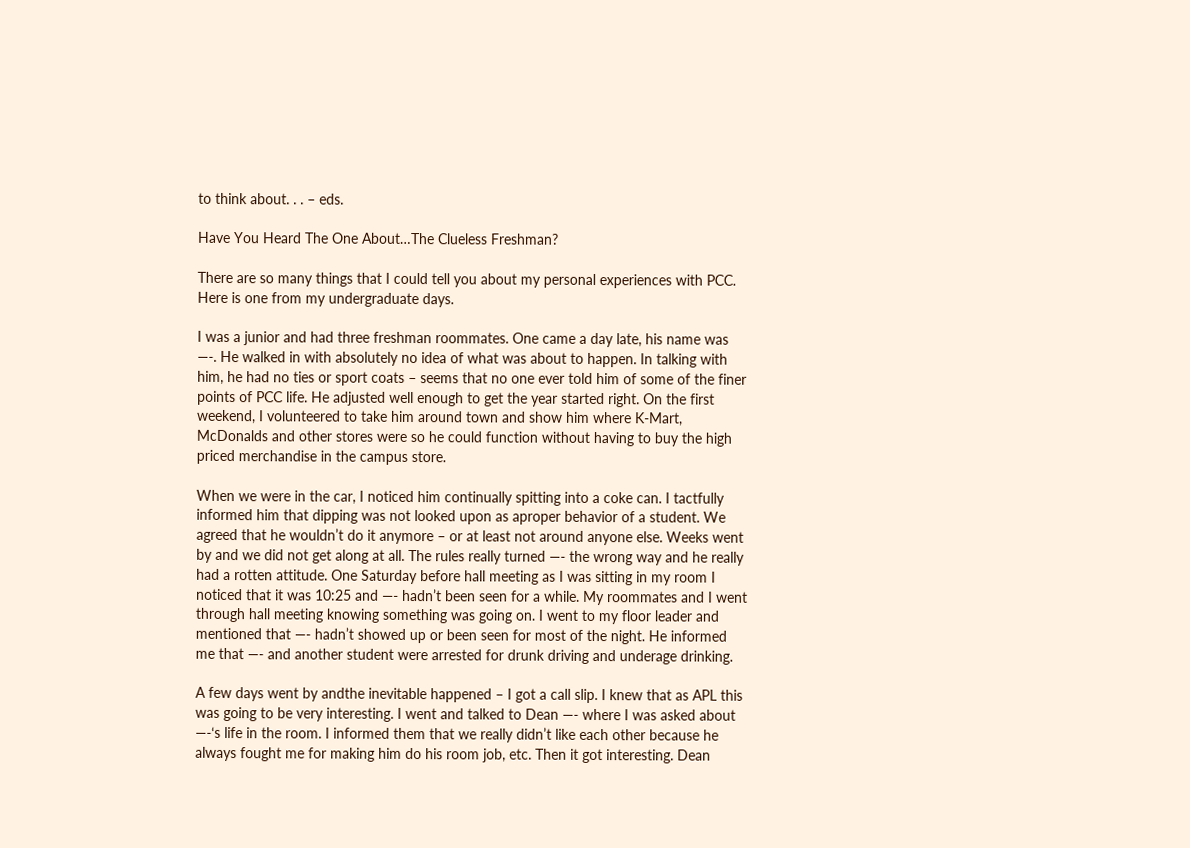to think about. . . – eds.

Have You Heard The One About…The Clueless Freshman?

There are so many things that I could tell you about my personal experiences with PCC. Here is one from my undergraduate days.

I was a junior and had three freshman roommates. One came a day late, his name was —-. He walked in with absolutely no idea of what was about to happen. In talking with him, he had no ties or sport coats – seems that no one ever told him of some of the finer points of PCC life. He adjusted well enough to get the year started right. On the first weekend, I volunteered to take him around town and show him where K-Mart, McDonalds and other stores were so he could function without having to buy the high priced merchandise in the campus store.

When we were in the car, I noticed him continually spitting into a coke can. I tactfully informed him that dipping was not looked upon as aproper behavior of a student. We agreed that he wouldn’t do it anymore – or at least not around anyone else. Weeks went by and we did not get along at all. The rules really turned —- the wrong way and he really had a rotten attitude. One Saturday before hall meeting as I was sitting in my room I noticed that it was 10:25 and —- hadn’t been seen for a while. My roommates and I went through hall meeting knowing something was going on. I went to my floor leader and mentioned that —- hadn’t showed up or been seen for most of the night. He informed me that —- and another student were arrested for drunk driving and underage drinking.

A few days went by andthe inevitable happened – I got a call slip. I knew that as APL this was going to be very interesting. I went and talked to Dean —- where I was asked about —-‘s life in the room. I informed them that we really didn’t like each other because he always fought me for making him do his room job, etc. Then it got interesting. Dean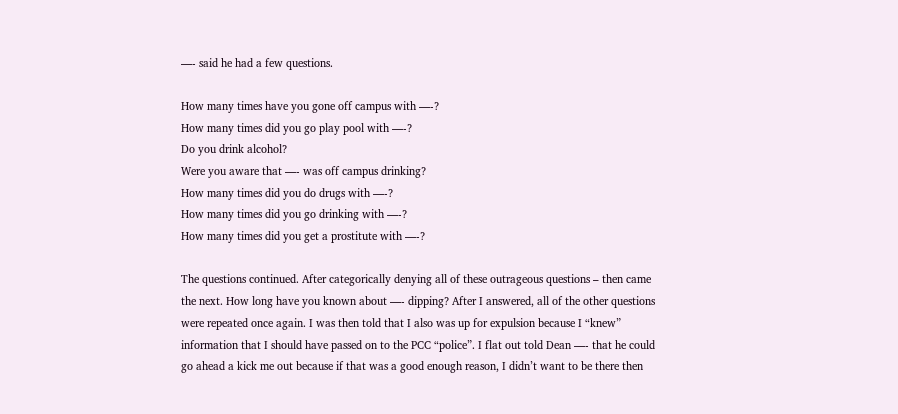—- said he had a few questions.

How many times have you gone off campus with —-?
How many times did you go play pool with —-?
Do you drink alcohol?
Were you aware that —- was off campus drinking?
How many times did you do drugs with —-?
How many times did you go drinking with —-?
How many times did you get a prostitute with —-?

The questions continued. After categorically denying all of these outrageous questions – then came the next. How long have you known about —- dipping? After I answered, all of the other questions were repeated once again. I was then told that I also was up for expulsion because I “knew” information that I should have passed on to the PCC “police”. I flat out told Dean —- that he could go ahead a kick me out because if that was a good enough reason, I didn’t want to be there then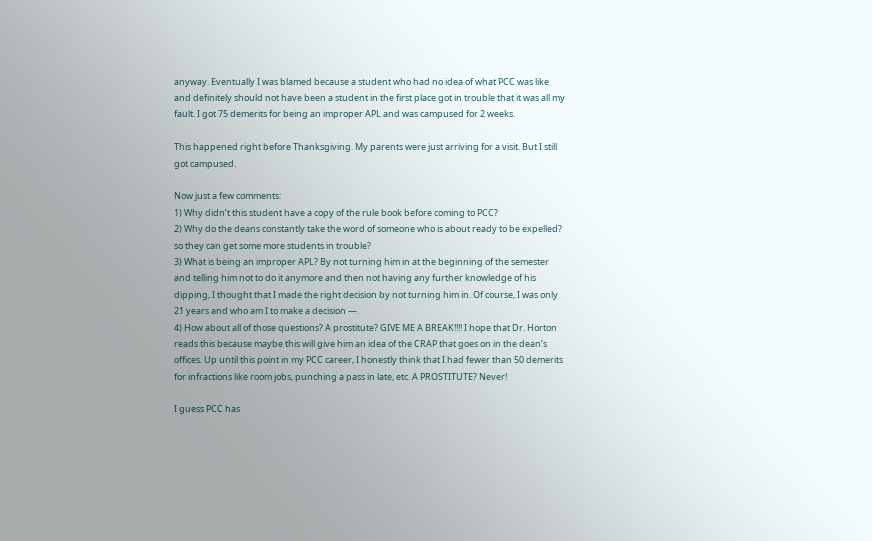anyway. Eventually I was blamed because a student who had no idea of what PCC was like and definitely should not have been a student in the first place got in trouble that it was all my fault. I got 75 demerits for being an improper APL and was campused for 2 weeks.

This happened right before Thanksgiving. My parents were just arriving for a visit. But I still got campused.

Now just a few comments:
1) Why didn’t this student have a copy of the rule book before coming to PCC?
2) Why do the deans constantly take the word of someone who is about ready to be expelled? so they can get some more students in trouble?
3) What is being an improper APL? By not turning him in at the beginning of the semester and telling him not to do it anymore and then not having any further knowledge of his dipping, I thought that I made the right decision by not turning him in. Of course, I was only 21 years and who am I to make a decision —.
4) How about all of those questions? A prostitute? GIVE ME A BREAK!!!! I hope that Dr. Horton reads this because maybe this will give him an idea of the CRAP that goes on in the dean’s offices. Up until this point in my PCC career, I honestly think that I had fewer than 50 demerits for infractions like room jobs, punching a pass in late, etc. A PROSTITUTE? Never!

I guess PCC has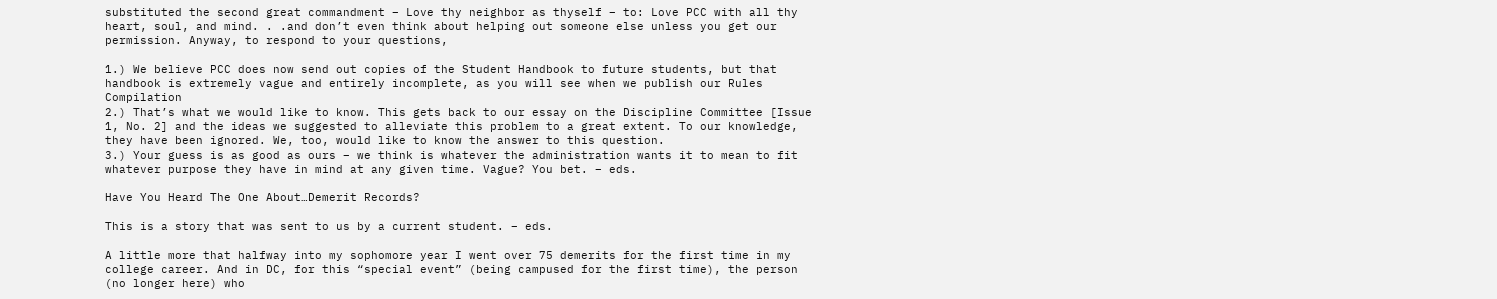substituted the second great commandment – Love thy neighbor as thyself – to: Love PCC with all thy heart, soul, and mind. . .and don’t even think about helping out someone else unless you get our permission. Anyway, to respond to your questions,

1.) We believe PCC does now send out copies of the Student Handbook to future students, but that handbook is extremely vague and entirely incomplete, as you will see when we publish our Rules Compilation
2.) That’s what we would like to know. This gets back to our essay on the Discipline Committee [Issue 1, No. 2] and the ideas we suggested to alleviate this problem to a great extent. To our knowledge, they have been ignored. We, too, would like to know the answer to this question.
3.) Your guess is as good as ours – we think is whatever the administration wants it to mean to fit whatever purpose they have in mind at any given time. Vague? You bet. – eds.

Have You Heard The One About…Demerit Records?

This is a story that was sent to us by a current student. – eds.

A little more that halfway into my sophomore year I went over 75 demerits for the first time in my college career. And in DC, for this “special event” (being campused for the first time), the person (no longer here) who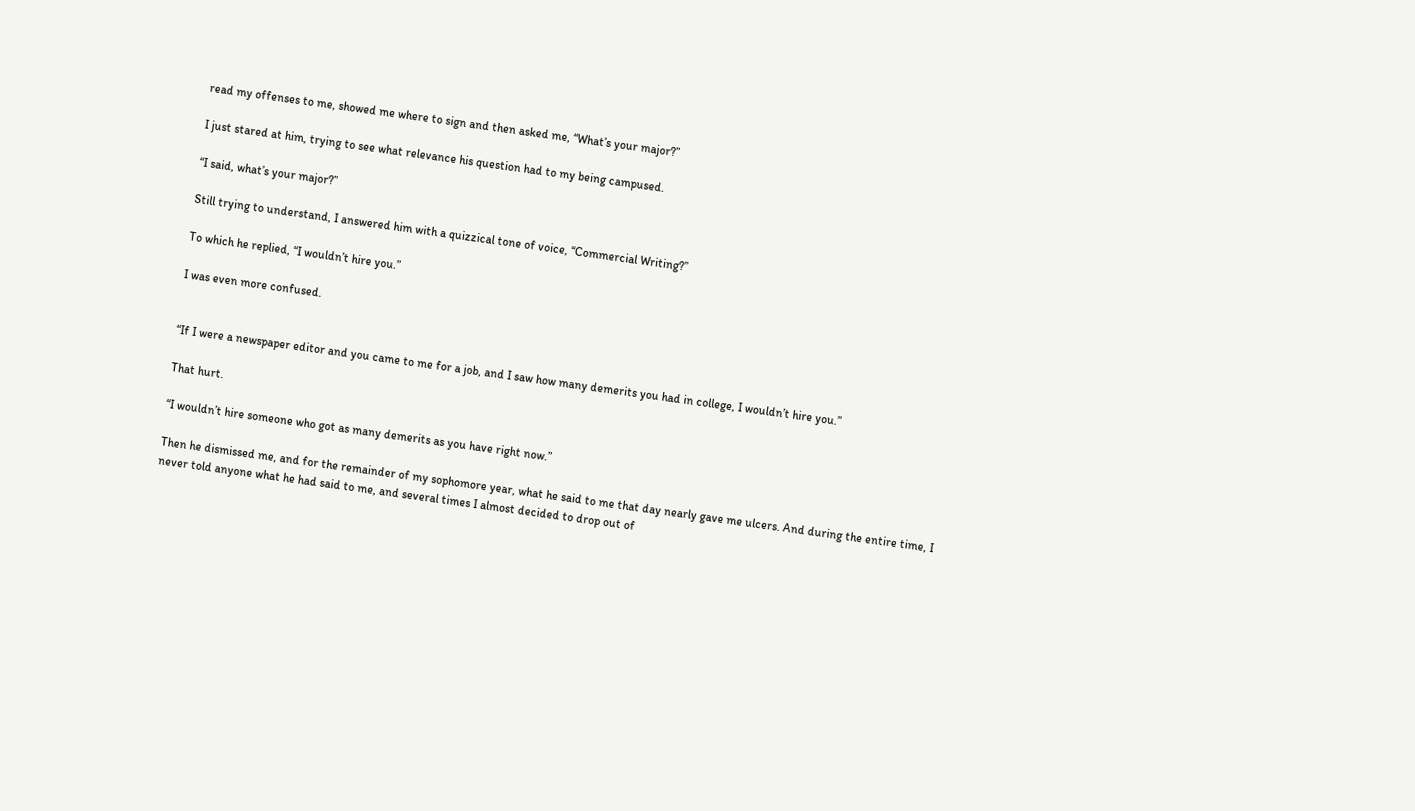read my offenses to me, showed me where to sign and then asked me, “What’s your major?”

I just stared at him, trying to see what relevance his question had to my being campused.

“I said, what’s your major?”

Still trying to understand, I answered him with a quizzical tone of voice, “Commercial Writing?”

To which he replied, “I wouldn’t hire you.”

I was even more confused.


“If I were a newspaper editor and you came to me for a job, and I saw how many demerits you had in college, I wouldn’t hire you.”

That hurt.

“I wouldn’t hire someone who got as many demerits as you have right now.”

Then he dismissed me, and for the remainder of my sophomore year, what he said to me that day nearly gave me ulcers. And during the entire time, I never told anyone what he had said to me, and several times I almost decided to drop out of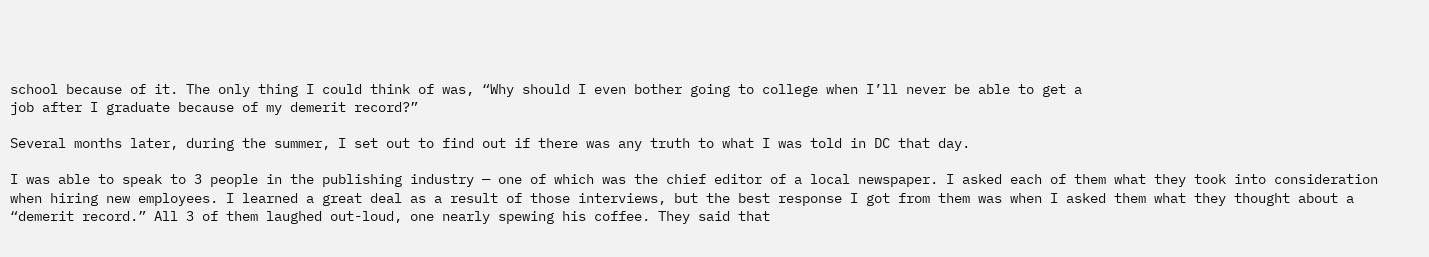school because of it. The only thing I could think of was, “Why should I even bother going to college when I’ll never be able to get a
job after I graduate because of my demerit record?”

Several months later, during the summer, I set out to find out if there was any truth to what I was told in DC that day.

I was able to speak to 3 people in the publishing industry — one of which was the chief editor of a local newspaper. I asked each of them what they took into consideration when hiring new employees. I learned a great deal as a result of those interviews, but the best response I got from them was when I asked them what they thought about a “demerit record.” All 3 of them laughed out-loud, one nearly spewing his coffee. They said that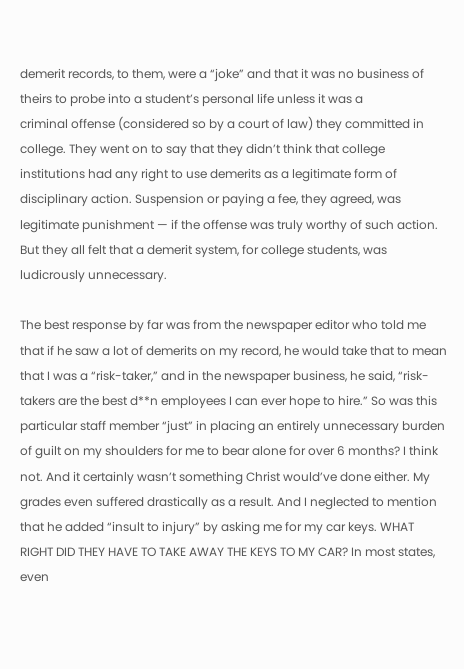demerit records, to them, were a “joke” and that it was no business of theirs to probe into a student’s personal life unless it was a
criminal offense (considered so by a court of law) they committed in college. They went on to say that they didn’t think that college institutions had any right to use demerits as a legitimate form of disciplinary action. Suspension or paying a fee, they agreed, was legitimate punishment — if the offense was truly worthy of such action. But they all felt that a demerit system, for college students, was ludicrously unnecessary.

The best response by far was from the newspaper editor who told me that if he saw a lot of demerits on my record, he would take that to mean that I was a “risk-taker,” and in the newspaper business, he said, “risk-takers are the best d**n employees I can ever hope to hire.” So was this particular staff member “just” in placing an entirely unnecessary burden of guilt on my shoulders for me to bear alone for over 6 months? I think not. And it certainly wasn’t something Christ would’ve done either. My grades even suffered drastically as a result. And I neglected to mention that he added “insult to injury” by asking me for my car keys. WHAT RIGHT DID THEY HAVE TO TAKE AWAY THE KEYS TO MY CAR? In most states, even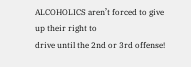ALCOHOLICS aren’t forced to give up their right to
drive until the 2nd or 3rd offense!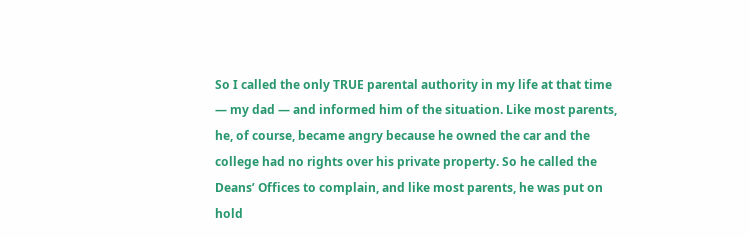So I called the only TRUE parental authority in my life at that time — my dad — and informed him of the situation. Like most parents, he, of course, became angry because he owned the car and the college had no rights over his private property. So he called the Deans’ Offices to complain, and like most parents, he was put on hold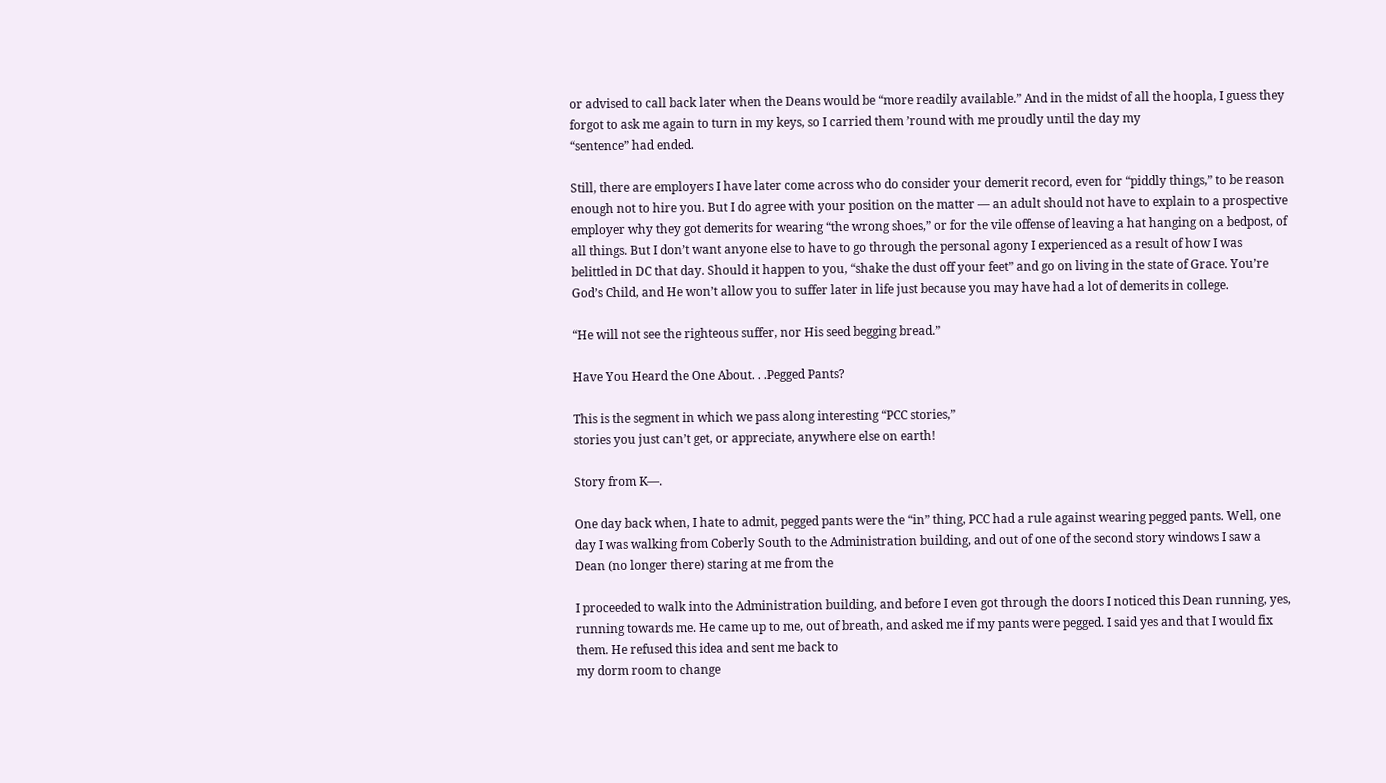or advised to call back later when the Deans would be “more readily available.” And in the midst of all the hoopla, I guess they forgot to ask me again to turn in my keys, so I carried them ’round with me proudly until the day my
“sentence” had ended.

Still, there are employers I have later come across who do consider your demerit record, even for “piddly things,” to be reason enough not to hire you. But I do agree with your position on the matter — an adult should not have to explain to a prospective employer why they got demerits for wearing “the wrong shoes,” or for the vile offense of leaving a hat hanging on a bedpost, of all things. But I don’t want anyone else to have to go through the personal agony I experienced as a result of how I was belittled in DC that day. Should it happen to you, “shake the dust off your feet” and go on living in the state of Grace. You’re God’s Child, and He won’t allow you to suffer later in life just because you may have had a lot of demerits in college.

“He will not see the righteous suffer, nor His seed begging bread.”

Have You Heard the One About. . .Pegged Pants?

This is the segment in which we pass along interesting “PCC stories,”
stories you just can’t get, or appreciate, anywhere else on earth!

Story from K—.

One day back when, I hate to admit, pegged pants were the “in” thing, PCC had a rule against wearing pegged pants. Well, one day I was walking from Coberly South to the Administration building, and out of one of the second story windows I saw a Dean (no longer there) staring at me from the

I proceeded to walk into the Administration building, and before I even got through the doors I noticed this Dean running, yes, running towards me. He came up to me, out of breath, and asked me if my pants were pegged. I said yes and that I would fix them. He refused this idea and sent me back to
my dorm room to change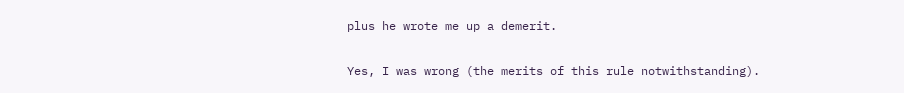plus he wrote me up a demerit.

Yes, I was wrong (the merits of this rule notwithstanding).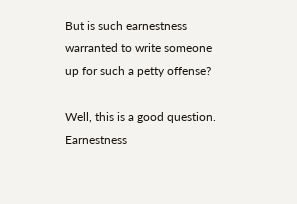But is such earnestness warranted to write someone up for such a petty offense?

Well, this is a good question. Earnestness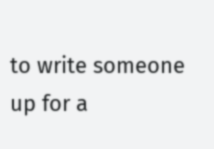to write someone up for a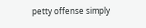petty offense simply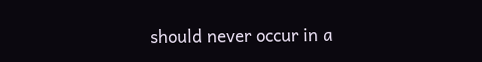should never occur in a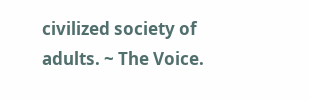civilized society of adults. ~ The Voice.